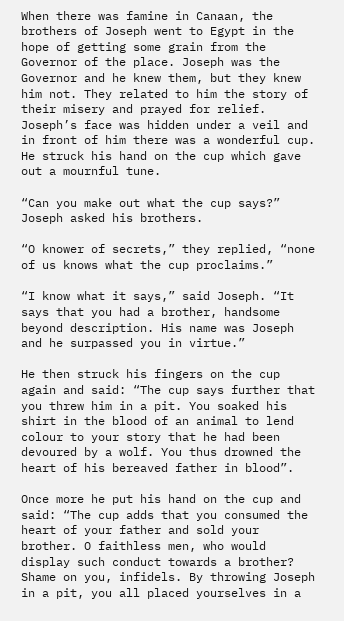When there was famine in Canaan, the brothers of Joseph went to Egypt in the hope of getting some grain from the Governor of the place. Joseph was the Governor and he knew them, but they knew him not. They related to him the story of their misery and prayed for relief. Joseph’s face was hidden under a veil and in front of him there was a wonderful cup. He struck his hand on the cup which gave out a mournful tune.

“Can you make out what the cup says?” Joseph asked his brothers.

“O knower of secrets,” they replied, “none of us knows what the cup proclaims.”

“I know what it says,” said Joseph. “It says that you had a brother, handsome beyond description. His name was Joseph and he surpassed you in virtue.”

He then struck his fingers on the cup again and said: “The cup says further that you threw him in a pit. You soaked his shirt in the blood of an animal to lend colour to your story that he had been devoured by a wolf. You thus drowned the heart of his bereaved father in blood”.

Once more he put his hand on the cup and said: “The cup adds that you consumed the heart of your father and sold your brother. O faithless men, who would display such conduct towards a brother? Shame on you, infidels. By throwing Joseph in a pit, you all placed yourselves in a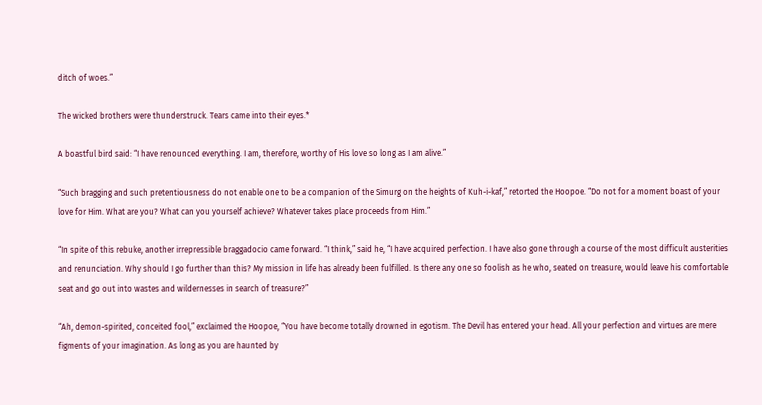ditch of woes.”

The wicked brothers were thunderstruck. Tears came into their eyes.*

A boastful bird said: “I have renounced everything. I am, therefore, worthy of His love so long as I am alive.”

“Such bragging and such pretentiousness do not enable one to be a companion of the Simurg on the heights of Kuh-i-kaf,” retorted the Hoopoe. “Do not for a moment boast of your love for Him. What are you? What can you yourself achieve? Whatever takes place proceeds from Him.”

“In spite of this rebuke, another irrepressible braggadocio came forward. “I think,” said he, “I have acquired perfection. I have also gone through a course of the most difficult austerities and renunciation. Why should I go further than this? My mission in life has already been fulfilled. Is there any one so foolish as he who, seated on treasure, would leave his comfortable seat and go out into wastes and wildernesses in search of treasure?”

“Ah, demon-spirited, conceited fool,” exclaimed the Hoopoe, “You have become totally drowned in egotism. The Devil has entered your head. All your perfection and virtues are mere figments of your imagination. As long as you are haunted by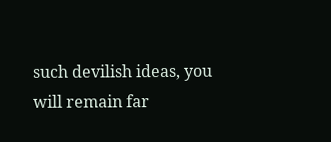such devilish ideas, you will remain far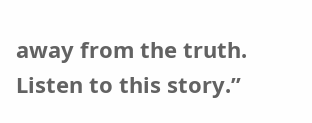away from the truth. Listen to this story.”